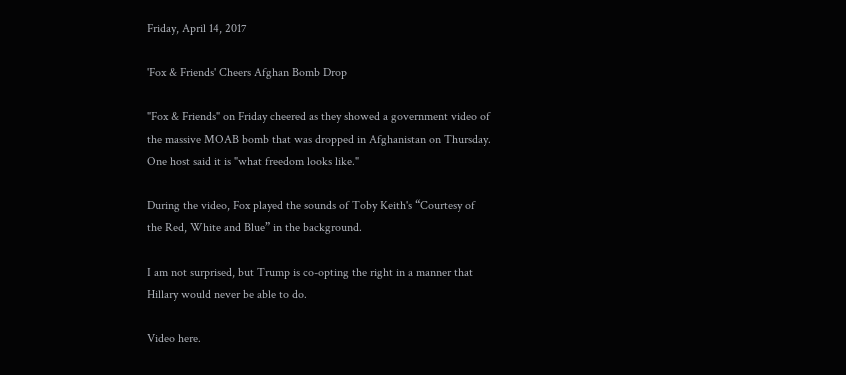Friday, April 14, 2017

'Fox & Friends' Cheers Afghan Bomb Drop

"Fox & Friends" on Friday cheered as they showed a government video of the massive MOAB bomb that was dropped in Afghanistan on Thursday. One host said it is "what freedom looks like."

During the video, Fox played the sounds of Toby Keith's “Courtesy of the Red, White and Blue” in the background.

I am not surprised, but Trump is co-opting the right in a manner that Hillary would never be able to do.

Video here.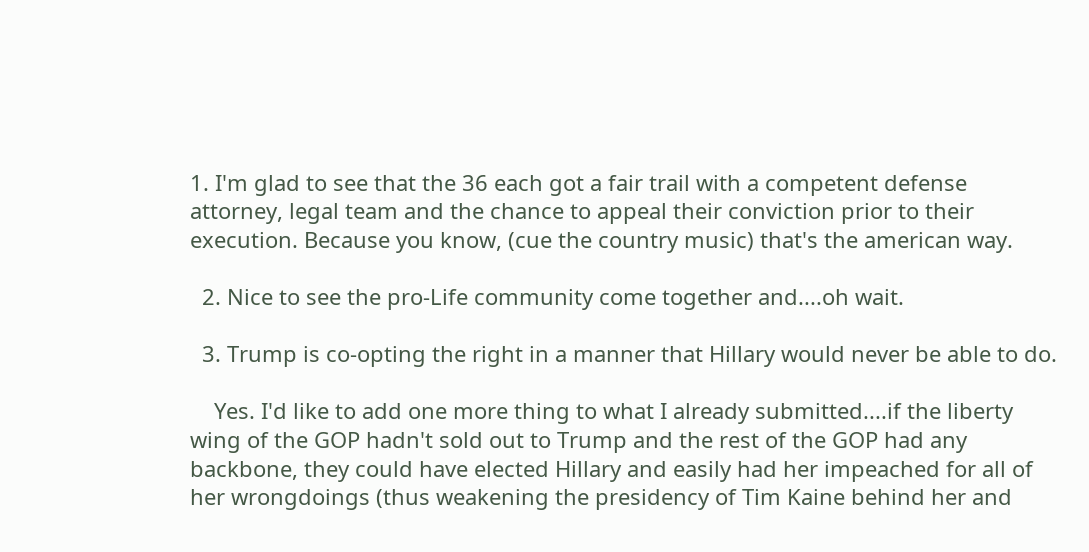1. I'm glad to see that the 36 each got a fair trail with a competent defense attorney, legal team and the chance to appeal their conviction prior to their execution. Because you know, (cue the country music) that's the american way.

  2. Nice to see the pro-Life community come together and....oh wait.

  3. Trump is co-opting the right in a manner that Hillary would never be able to do.

    Yes. I'd like to add one more thing to what I already submitted....if the liberty wing of the GOP hadn't sold out to Trump and the rest of the GOP had any backbone, they could have elected Hillary and easily had her impeached for all of her wrongdoings (thus weakening the presidency of Tim Kaine behind her and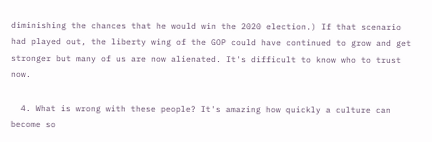diminishing the chances that he would win the 2020 election.) If that scenario had played out, the liberty wing of the GOP could have continued to grow and get stronger but many of us are now alienated. It's difficult to know who to trust now.

  4. What is wrong with these people? It's amazing how quickly a culture can become so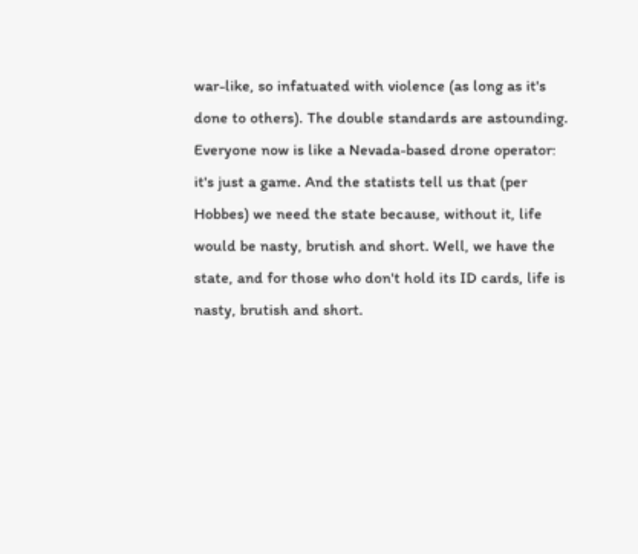war-like, so infatuated with violence (as long as it's done to others). The double standards are astounding. Everyone now is like a Nevada-based drone operator: it's just a game. And the statists tell us that (per Hobbes) we need the state because, without it, life would be nasty, brutish and short. Well, we have the state, and for those who don't hold its ID cards, life is nasty, brutish and short.